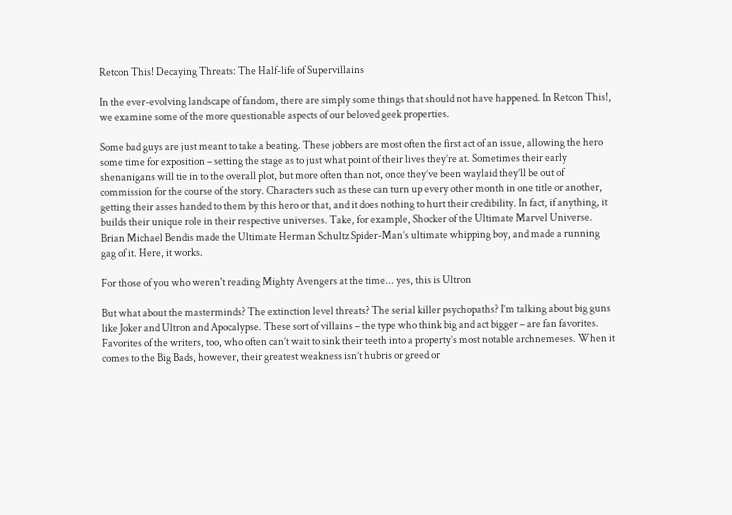Retcon This! Decaying Threats: The Half-life of Supervillains

In the ever-evolving landscape of fandom, there are simply some things that should not have happened. In Retcon This!, we examine some of the more questionable aspects of our beloved geek properties.

Some bad guys are just meant to take a beating. These jobbers are most often the first act of an issue, allowing the hero some time for exposition – setting the stage as to just what point of their lives they’re at. Sometimes their early shenanigans will tie in to the overall plot, but more often than not, once they’ve been waylaid they’ll be out of commission for the course of the story. Characters such as these can turn up every other month in one title or another, getting their asses handed to them by this hero or that, and it does nothing to hurt their credibility. In fact, if anything, it builds their unique role in their respective universes. Take, for example, Shocker of the Ultimate Marvel Universe. Brian Michael Bendis made the Ultimate Herman Schultz Spider-Man’s ultimate whipping boy, and made a running gag of it. Here, it works.

For those of you who weren't reading Mighty Avengers at the time... yes, this is Ultron

But what about the masterminds? The extinction level threats? The serial killer psychopaths? I’m talking about big guns like Joker and Ultron and Apocalypse. These sort of villains – the type who think big and act bigger – are fan favorites. Favorites of the writers, too, who often can’t wait to sink their teeth into a property’s most notable archnemeses. When it comes to the Big Bads, however, their greatest weakness isn’t hubris or greed or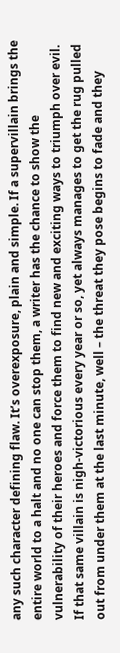any such character defining flaw. It’s overexposure, plain and simple. If a supervillain brings the entire world to a halt and no one can stop them, a writer has the chance to show the vulnerability of their heroes and force them to find new and exciting ways to triumph over evil. If that same villain is nigh-victorious every year or so, yet always manages to get the rug pulled out from under them at the last minute, well – the threat they pose begins to fade and they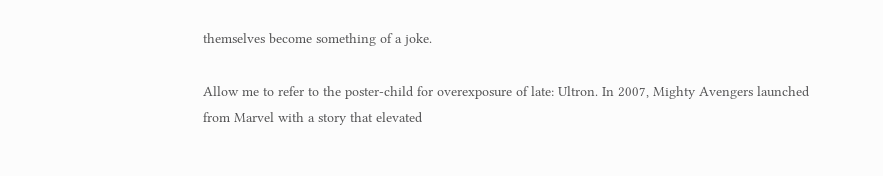themselves become something of a joke.

Allow me to refer to the poster-child for overexposure of late: Ultron. In 2007, Mighty Avengers launched from Marvel with a story that elevated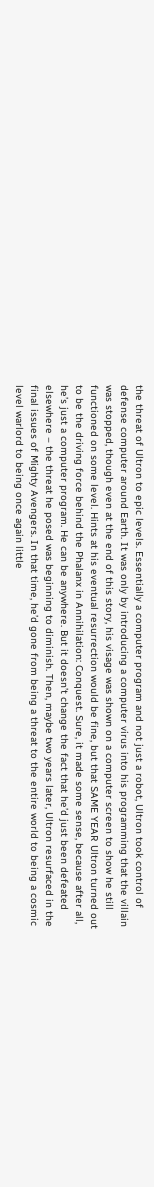the threat of Ultron to epic levels. Essentially a computer program and not just a robot, Ultron took control of defense computer around Earth. It was only by introducing a computer virus into his programming that the villain was stopped, though even at the end of this story, his visage was shown on a computer screen to show he still functioned on some level. Hints at his eventual resurrection would be fine, but that SAME YEAR Ultron turned out to be the driving force behind the Phalanx in Annihilation: Conquest. Sure, it made some sense, because after all, he’s just a computer program. He can be anywhere. But it doesn’t change the fact that he’d just been defeated elsewhere – the threat he posed was beginning to diminish. Then, maybe two years later, Ultron resurfaced in the final issues of Mighty Avengers. In that time, he’d gone from being a threat to the entire world to being a cosmic level warlord to being once again little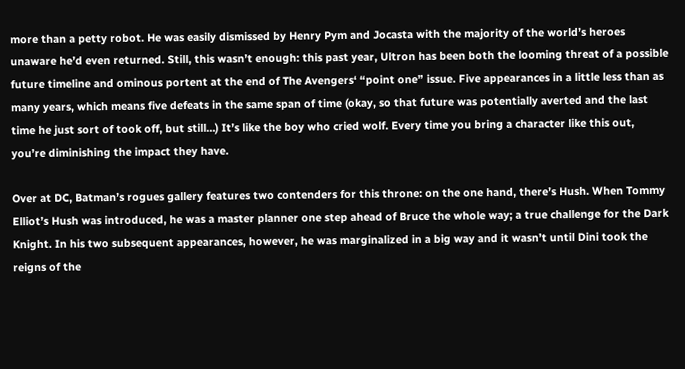more than a petty robot. He was easily dismissed by Henry Pym and Jocasta with the majority of the world’s heroes unaware he’d even returned. Still, this wasn’t enough: this past year, Ultron has been both the looming threat of a possible future timeline and ominous portent at the end of The Avengers‘ “point one” issue. Five appearances in a little less than as many years, which means five defeats in the same span of time (okay, so that future was potentially averted and the last time he just sort of took off, but still…) It’s like the boy who cried wolf. Every time you bring a character like this out, you’re diminishing the impact they have.

Over at DC, Batman’s rogues gallery features two contenders for this throne: on the one hand, there’s Hush. When Tommy Elliot’s Hush was introduced, he was a master planner one step ahead of Bruce the whole way; a true challenge for the Dark Knight. In his two subsequent appearances, however, he was marginalized in a big way and it wasn’t until Dini took the reigns of the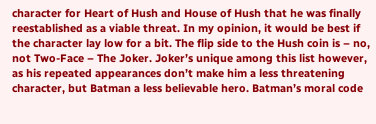character for Heart of Hush and House of Hush that he was finally reestablished as a viable threat. In my opinion, it would be best if the character lay low for a bit. The flip side to the Hush coin is – no, not Two-Face – The Joker. Joker’s unique among this list however, as his repeated appearances don’t make him a less threatening character, but Batman a less believable hero. Batman’s moral code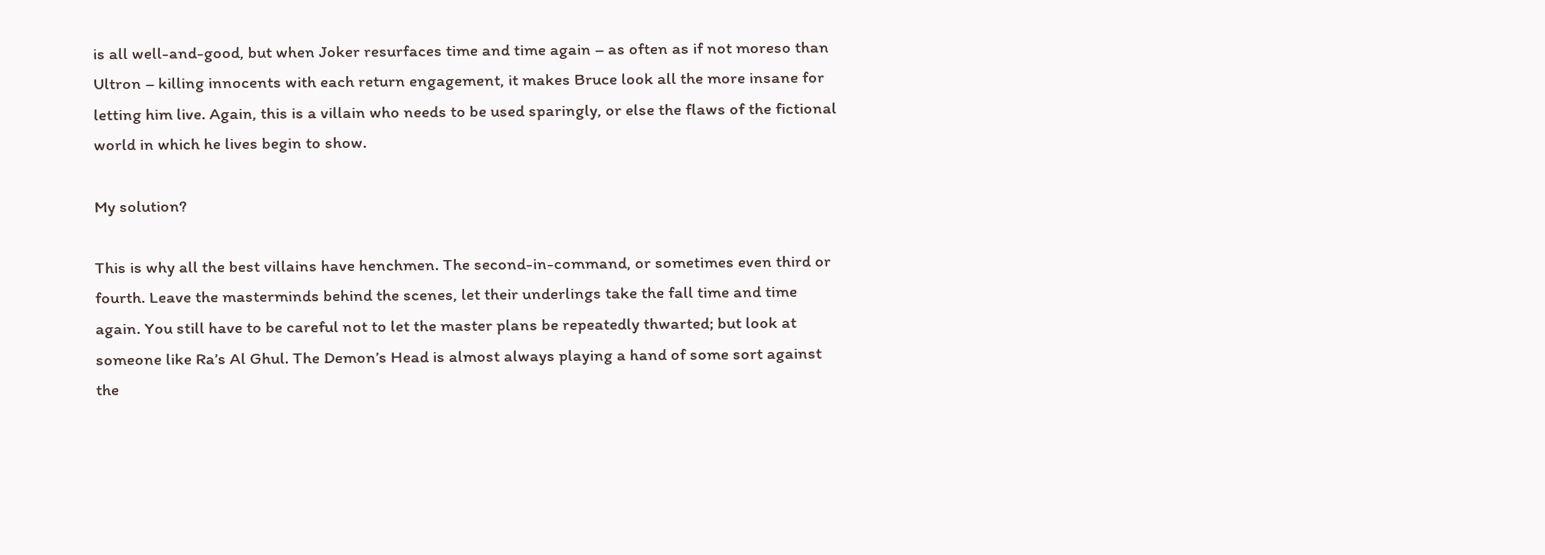is all well-and-good, but when Joker resurfaces time and time again – as often as if not moreso than Ultron – killing innocents with each return engagement, it makes Bruce look all the more insane for letting him live. Again, this is a villain who needs to be used sparingly, or else the flaws of the fictional world in which he lives begin to show.

My solution?

This is why all the best villains have henchmen. The second-in-command, or sometimes even third or fourth. Leave the masterminds behind the scenes, let their underlings take the fall time and time again. You still have to be careful not to let the master plans be repeatedly thwarted; but look at someone like Ra’s Al Ghul. The Demon’s Head is almost always playing a hand of some sort against the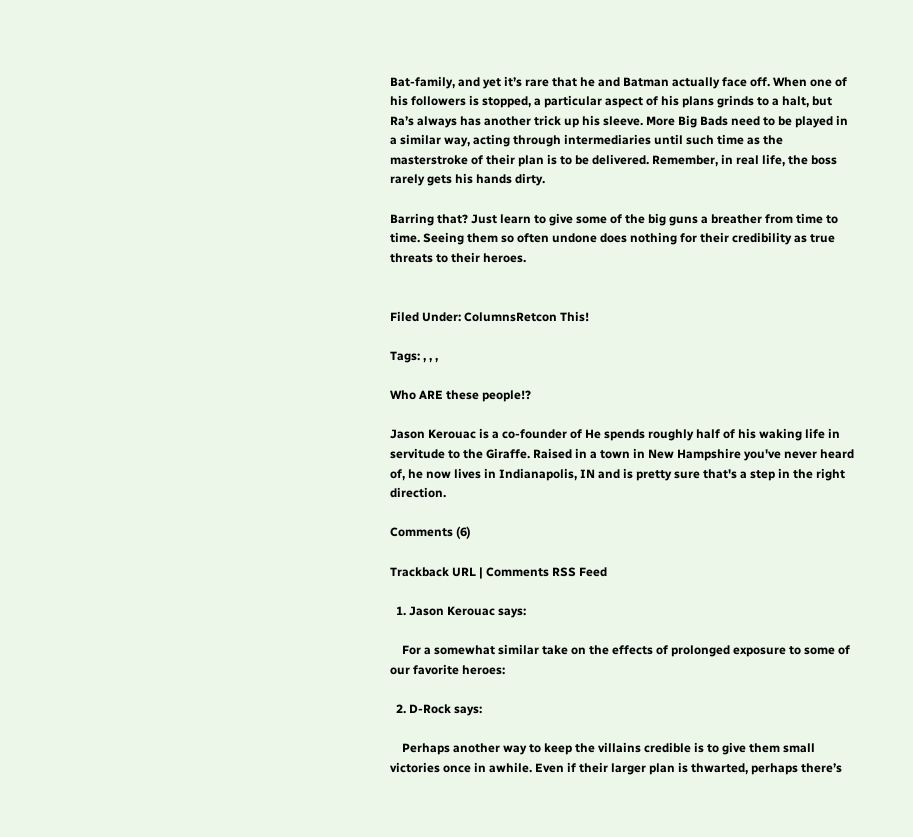Bat-family, and yet it’s rare that he and Batman actually face off. When one of his followers is stopped, a particular aspect of his plans grinds to a halt, but Ra’s always has another trick up his sleeve. More Big Bads need to be played in a similar way, acting through intermediaries until such time as the masterstroke of their plan is to be delivered. Remember, in real life, the boss rarely gets his hands dirty.

Barring that? Just learn to give some of the big guns a breather from time to time. Seeing them so often undone does nothing for their credibility as true threats to their heroes.


Filed Under: ColumnsRetcon This!

Tags: , , ,

Who ARE these people!?

Jason Kerouac is a co-founder of He spends roughly half of his waking life in servitude to the Giraffe. Raised in a town in New Hampshire you've never heard of, he now lives in Indianapolis, IN and is pretty sure that's a step in the right direction.

Comments (6)

Trackback URL | Comments RSS Feed

  1. Jason Kerouac says:

    For a somewhat similar take on the effects of prolonged exposure to some of our favorite heroes:

  2. D-Rock says:

    Perhaps another way to keep the villains credible is to give them small victories once in awhile. Even if their larger plan is thwarted, perhaps there’s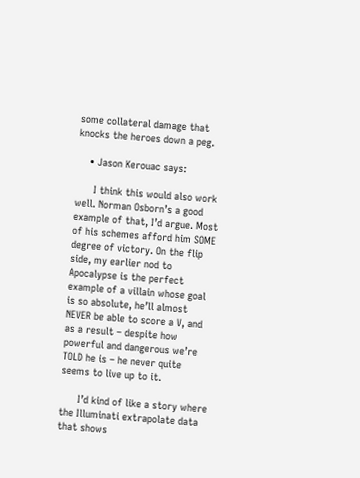some collateral damage that knocks the heroes down a peg.

    • Jason Kerouac says:

      I think this would also work well. Norman Osborn’s a good example of that, I’d argue. Most of his schemes afford him SOME degree of victory. On the flip side, my earlier nod to Apocalypse is the perfect example of a villain whose goal is so absolute, he’ll almost NEVER be able to score a V, and as a result – despite how powerful and dangerous we’re TOLD he is – he never quite seems to live up to it.

      I’d kind of like a story where the Illuminati extrapolate data that shows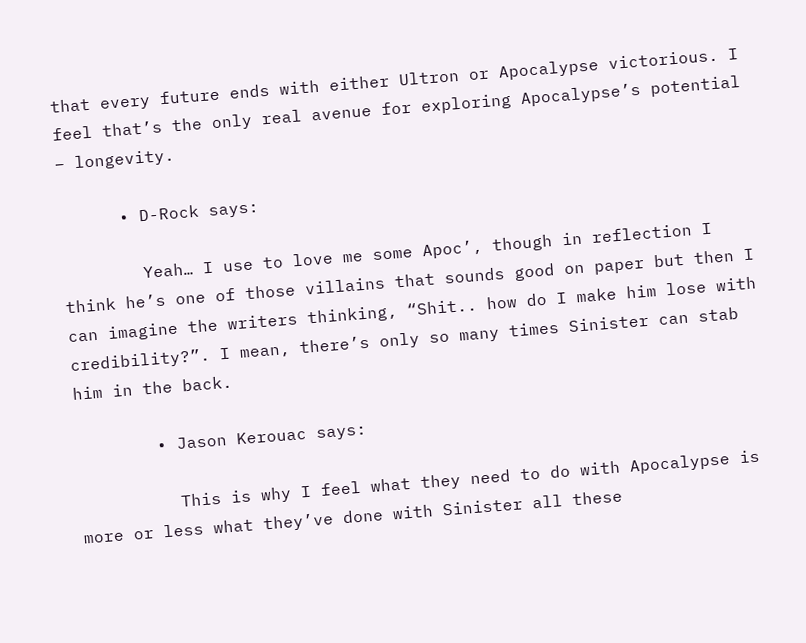that every future ends with either Ultron or Apocalypse victorious. I feel that’s the only real avenue for exploring Apocalypse’s potential – longevity.

      • D-Rock says:

        Yeah… I use to love me some Apoc’, though in reflection I think he’s one of those villains that sounds good on paper but then I can imagine the writers thinking, “Shit.. how do I make him lose with credibility?”. I mean, there’s only so many times Sinister can stab him in the back.

        • Jason Kerouac says:

          This is why I feel what they need to do with Apocalypse is more or less what they’ve done with Sinister all these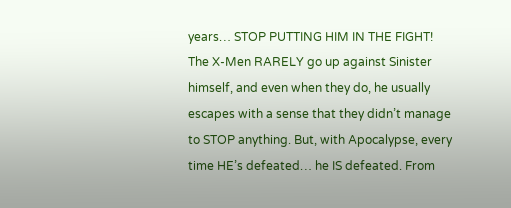years… STOP PUTTING HIM IN THE FIGHT! The X-Men RARELY go up against Sinister himself, and even when they do, he usually escapes with a sense that they didn’t manage to STOP anything. But, with Apocalypse, every time HE’s defeated… he IS defeated. From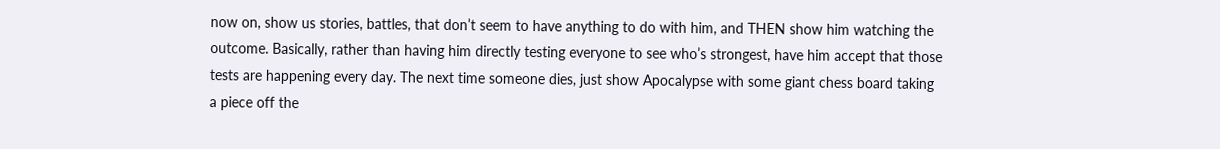now on, show us stories, battles, that don’t seem to have anything to do with him, and THEN show him watching the outcome. Basically, rather than having him directly testing everyone to see who’s strongest, have him accept that those tests are happening every day. The next time someone dies, just show Apocalypse with some giant chess board taking a piece off the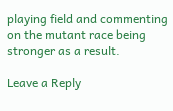playing field and commenting on the mutant race being stronger as a result.

Leave a Reply